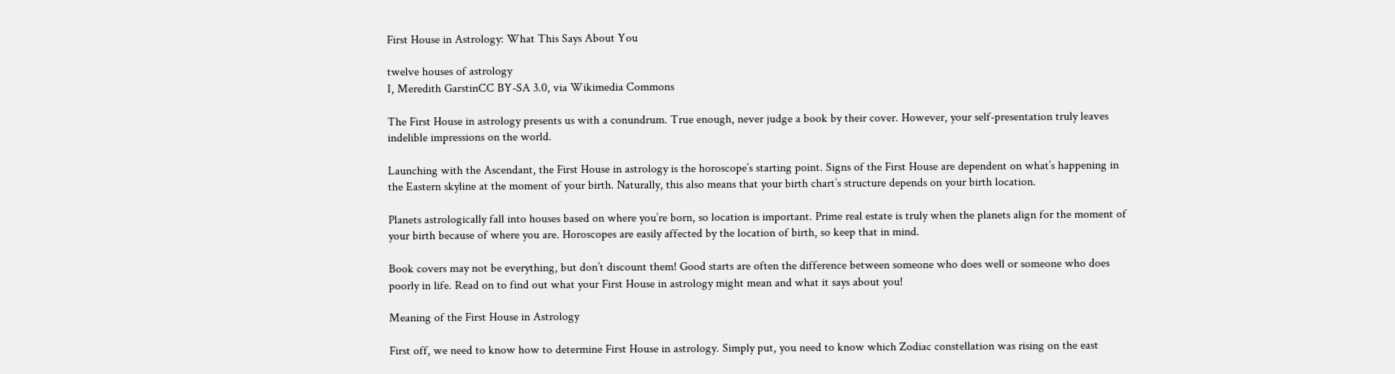First House in Astrology: What This Says About You

twelve houses of astrology
I, Meredith GarstinCC BY-SA 3.0, via Wikimedia Commons

The First House in astrology presents us with a conundrum. True enough, never judge a book by their cover. However, your self-presentation truly leaves indelible impressions on the world.

Launching with the Ascendant, the First House in astrology is the horoscope’s starting point. Signs of the First House are dependent on what’s happening in the Eastern skyline at the moment of your birth. Naturally, this also means that your birth chart’s structure depends on your birth location.

Planets astrologically fall into houses based on where you’re born, so location is important. Prime real estate is truly when the planets align for the moment of your birth because of where you are. Horoscopes are easily affected by the location of birth, so keep that in mind.

Book covers may not be everything, but don’t discount them! Good starts are often the difference between someone who does well or someone who does poorly in life. Read on to find out what your First House in astrology might mean and what it says about you!

Meaning of the First House in Astrology

First off, we need to know how to determine First House in astrology. Simply put, you need to know which Zodiac constellation was rising on the east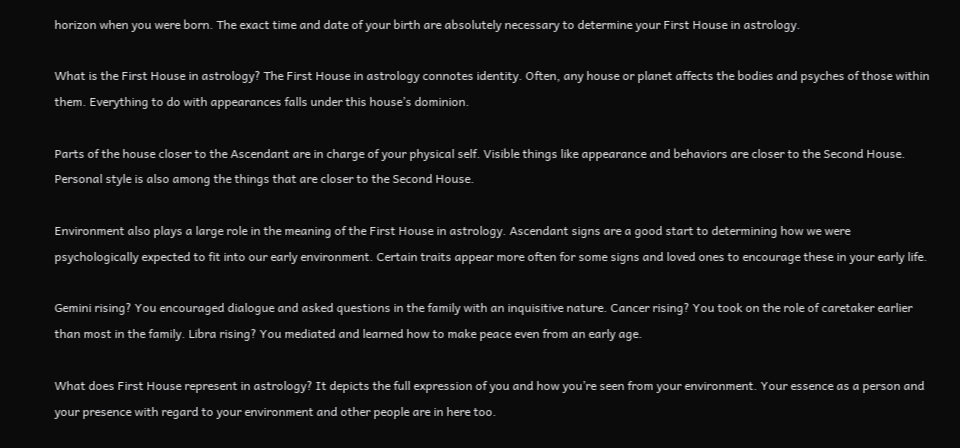horizon when you were born. The exact time and date of your birth are absolutely necessary to determine your First House in astrology.

What is the First House in astrology? The First House in astrology connotes identity. Often, any house or planet affects the bodies and psyches of those within them. Everything to do with appearances falls under this house’s dominion.

Parts of the house closer to the Ascendant are in charge of your physical self. Visible things like appearance and behaviors are closer to the Second House. Personal style is also among the things that are closer to the Second House.

Environment also plays a large role in the meaning of the First House in astrology. Ascendant signs are a good start to determining how we were psychologically expected to fit into our early environment. Certain traits appear more often for some signs and loved ones to encourage these in your early life.

Gemini rising? You encouraged dialogue and asked questions in the family with an inquisitive nature. Cancer rising? You took on the role of caretaker earlier than most in the family. Libra rising? You mediated and learned how to make peace even from an early age.

What does First House represent in astrology? It depicts the full expression of you and how you’re seen from your environment. Your essence as a person and your presence with regard to your environment and other people are in here too.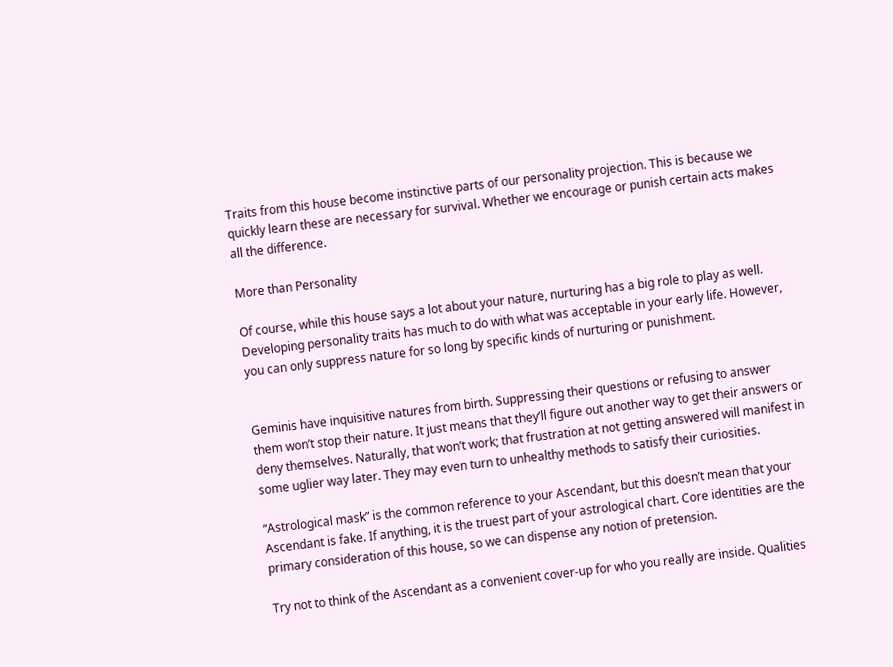Traits from this house become instinctive parts of our personality projection. This is because we quickly learn these are necessary for survival. Whether we encourage or punish certain acts makes all the difference.

More than Personality

Of course, while this house says a lot about your nature, nurturing has a big role to play as well. Developing personality traits has much to do with what was acceptable in your early life. However, you can only suppress nature for so long by specific kinds of nurturing or punishment.


Geminis have inquisitive natures from birth. Suppressing their questions or refusing to answer them won’t stop their nature. It just means that they’ll figure out another way to get their answers or deny themselves. Naturally, that won’t work; that frustration at not getting answered will manifest in some uglier way later. They may even turn to unhealthy methods to satisfy their curiosities.

“Astrological mask” is the common reference to your Ascendant, but this doesn’t mean that your Ascendant is fake. If anything, it is the truest part of your astrological chart. Core identities are the primary consideration of this house, so we can dispense any notion of pretension.

Try not to think of the Ascendant as a convenient cover-up for who you really are inside. Qualities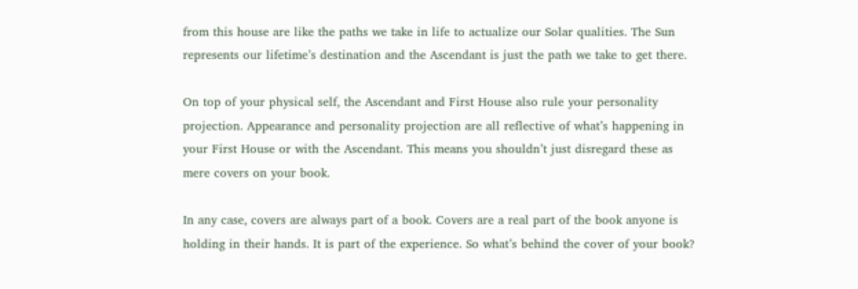from this house are like the paths we take in life to actualize our Solar qualities. The Sun represents our lifetime’s destination and the Ascendant is just the path we take to get there.

On top of your physical self, the Ascendant and First House also rule your personality projection. Appearance and personality projection are all reflective of what’s happening in your First House or with the Ascendant. This means you shouldn’t just disregard these as mere covers on your book.

In any case, covers are always part of a book. Covers are a real part of the book anyone is holding in their hands. It is part of the experience. So what’s behind the cover of your book?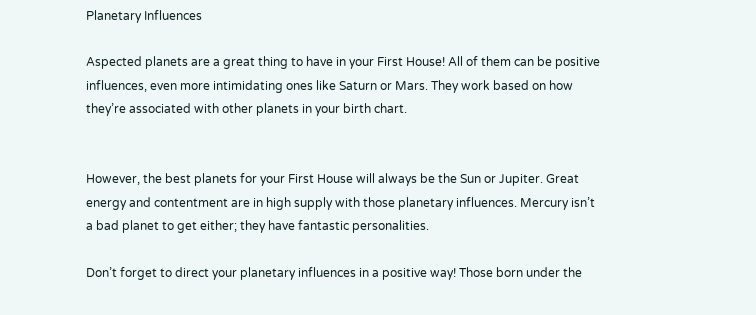Planetary Influences

Aspected planets are a great thing to have in your First House! All of them can be positive influences, even more intimidating ones like Saturn or Mars. They work based on how they’re associated with other planets in your birth chart.


However, the best planets for your First House will always be the Sun or Jupiter. Great energy and contentment are in high supply with those planetary influences. Mercury isn’t a bad planet to get either; they have fantastic personalities.

Don’t forget to direct your planetary influences in a positive way! Those born under the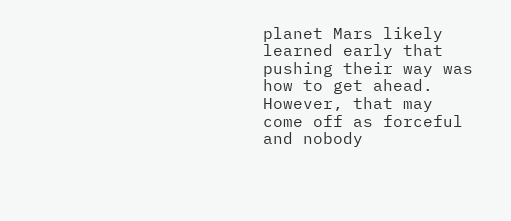planet Mars likely learned early that pushing their way was how to get ahead. However, that may come off as forceful and nobody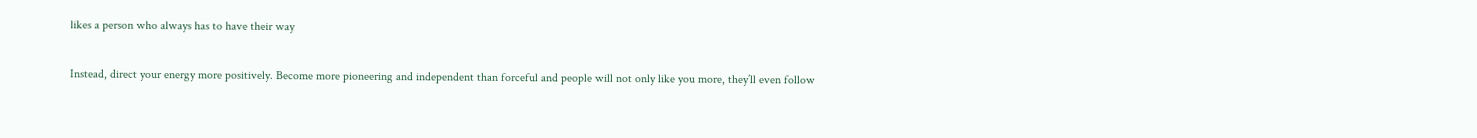likes a person who always has to have their way

Instead, direct your energy more positively. Become more pioneering and independent than forceful and people will not only like you more, they’ll even follow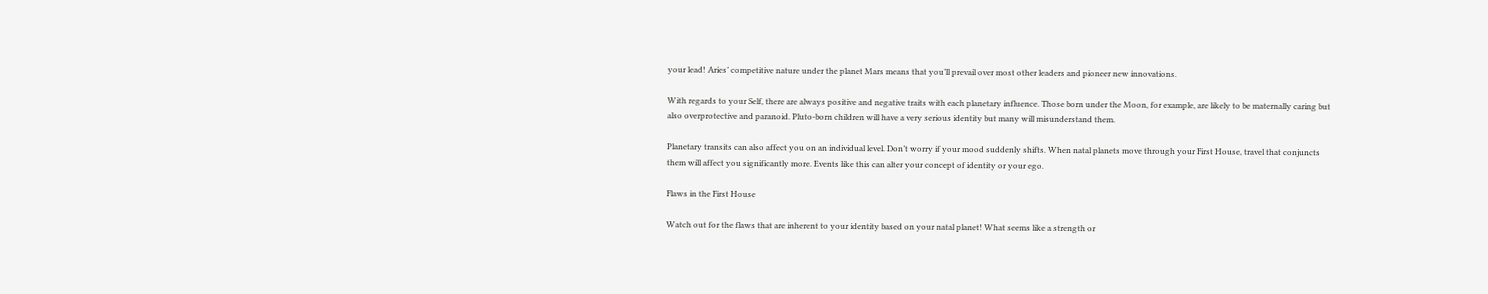your lead! Aries’ competitive nature under the planet Mars means that you’ll prevail over most other leaders and pioneer new innovations.

With regards to your Self, there are always positive and negative traits with each planetary influence. Those born under the Moon, for example, are likely to be maternally caring but also overprotective and paranoid. Pluto-born children will have a very serious identity but many will misunderstand them.

Planetary transits can also affect you on an individual level. Don’t worry if your mood suddenly shifts. When natal planets move through your First House, travel that conjuncts them will affect you significantly more. Events like this can alter your concept of identity or your ego.

Flaws in the First House

Watch out for the flaws that are inherent to your identity based on your natal planet! What seems like a strength or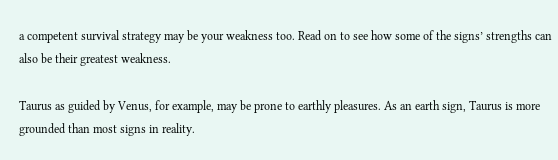a competent survival strategy may be your weakness too. Read on to see how some of the signs’ strengths can also be their greatest weakness.

Taurus as guided by Venus, for example, may be prone to earthly pleasures. As an earth sign, Taurus is more grounded than most signs in reality.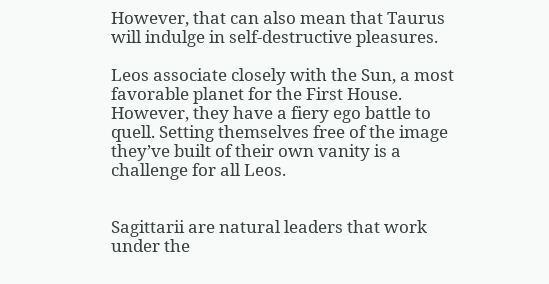However, that can also mean that Taurus will indulge in self-destructive pleasures.

Leos associate closely with the Sun, a most favorable planet for the First House. However, they have a fiery ego battle to quell. Setting themselves free of the image they’ve built of their own vanity is a challenge for all Leos.


Sagittarii are natural leaders that work under the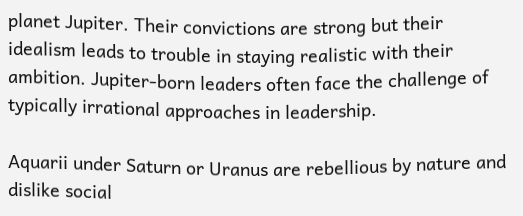planet Jupiter. Their convictions are strong but their idealism leads to trouble in staying realistic with their ambition. Jupiter-born leaders often face the challenge of typically irrational approaches in leadership.

Aquarii under Saturn or Uranus are rebellious by nature and dislike social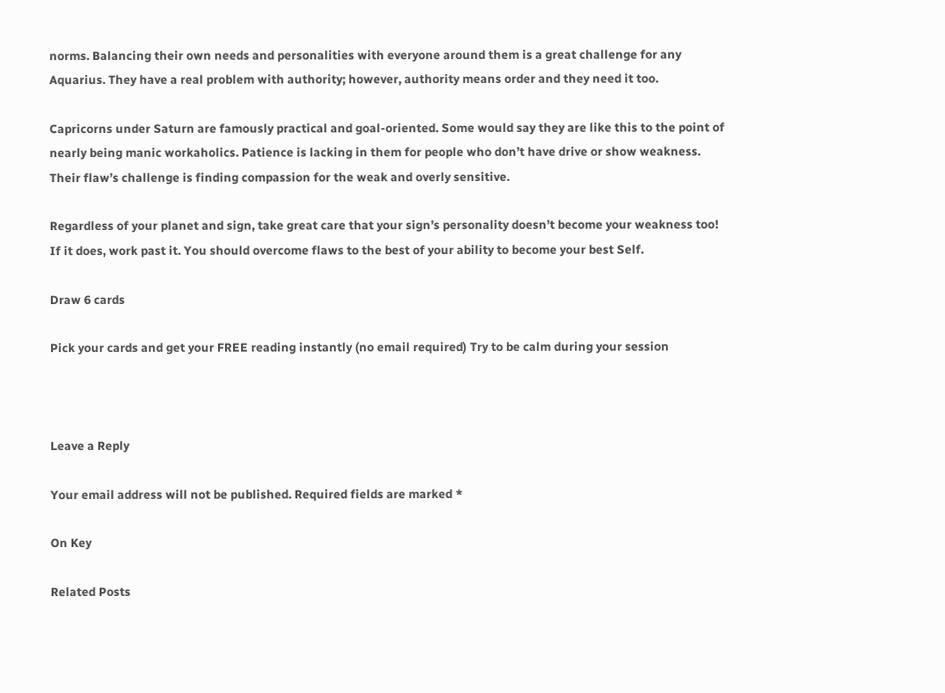norms. Balancing their own needs and personalities with everyone around them is a great challenge for any Aquarius. They have a real problem with authority; however, authority means order and they need it too.

Capricorns under Saturn are famously practical and goal-oriented. Some would say they are like this to the point of nearly being manic workaholics. Patience is lacking in them for people who don’t have drive or show weakness. Their flaw’s challenge is finding compassion for the weak and overly sensitive.

Regardless of your planet and sign, take great care that your sign’s personality doesn’t become your weakness too! If it does, work past it. You should overcome flaws to the best of your ability to become your best Self.

Draw 6 cards

Pick your cards and get your FREE reading instantly (no email required) Try to be calm during your session



Leave a Reply

Your email address will not be published. Required fields are marked *

On Key

Related Posts